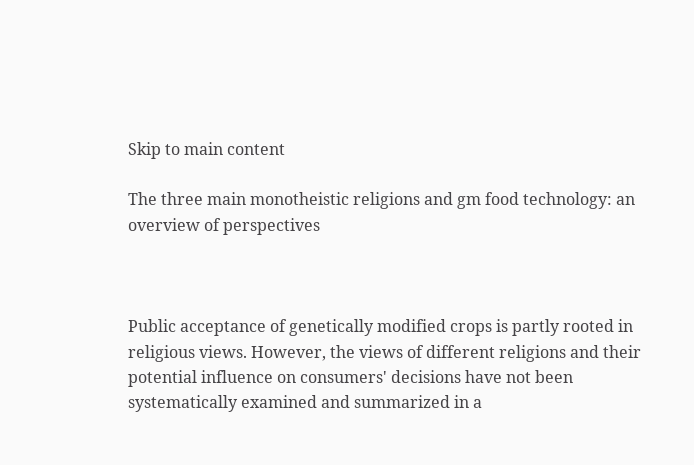Skip to main content

The three main monotheistic religions and gm food technology: an overview of perspectives



Public acceptance of genetically modified crops is partly rooted in religious views. However, the views of different religions and their potential influence on consumers' decisions have not been systematically examined and summarized in a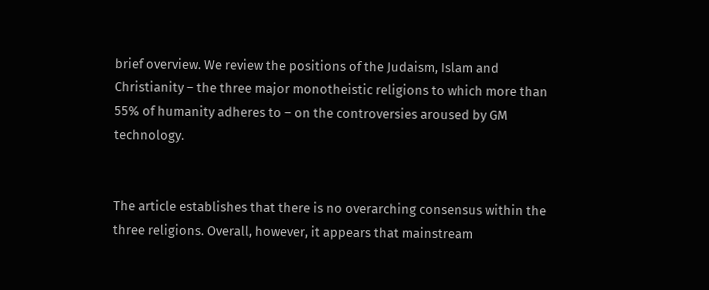brief overview. We review the positions of the Judaism, Islam and Christianity – the three major monotheistic religions to which more than 55% of humanity adheres to – on the controversies aroused by GM technology.


The article establishes that there is no overarching consensus within the three religions. Overall, however, it appears that mainstream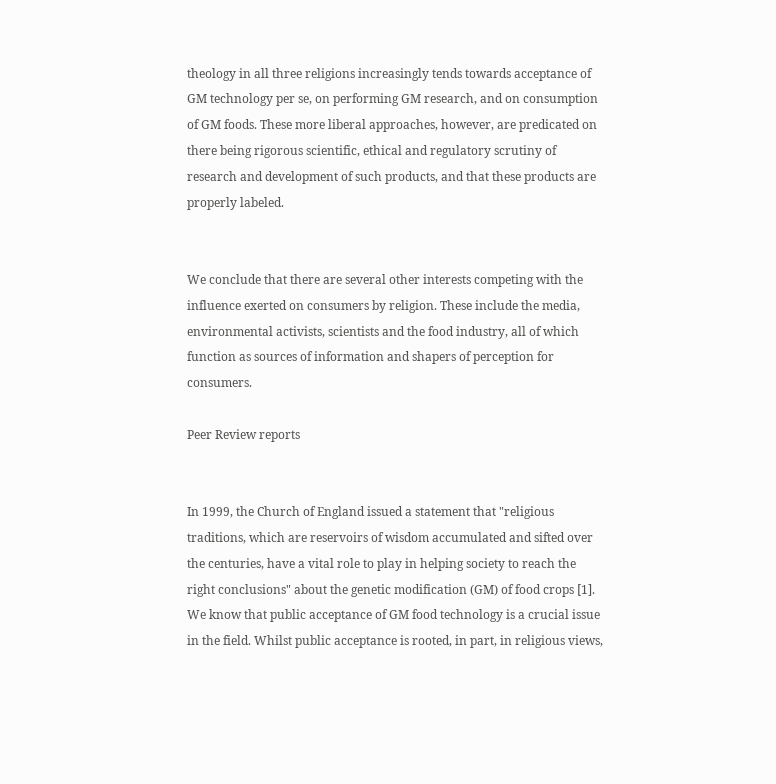theology in all three religions increasingly tends towards acceptance of GM technology per se, on performing GM research, and on consumption of GM foods. These more liberal approaches, however, are predicated on there being rigorous scientific, ethical and regulatory scrutiny of research and development of such products, and that these products are properly labeled.


We conclude that there are several other interests competing with the influence exerted on consumers by religion. These include the media, environmental activists, scientists and the food industry, all of which function as sources of information and shapers of perception for consumers.

Peer Review reports


In 1999, the Church of England issued a statement that "religious traditions, which are reservoirs of wisdom accumulated and sifted over the centuries, have a vital role to play in helping society to reach the right conclusions" about the genetic modification (GM) of food crops [1]. We know that public acceptance of GM food technology is a crucial issue in the field. Whilst public acceptance is rooted, in part, in religious views,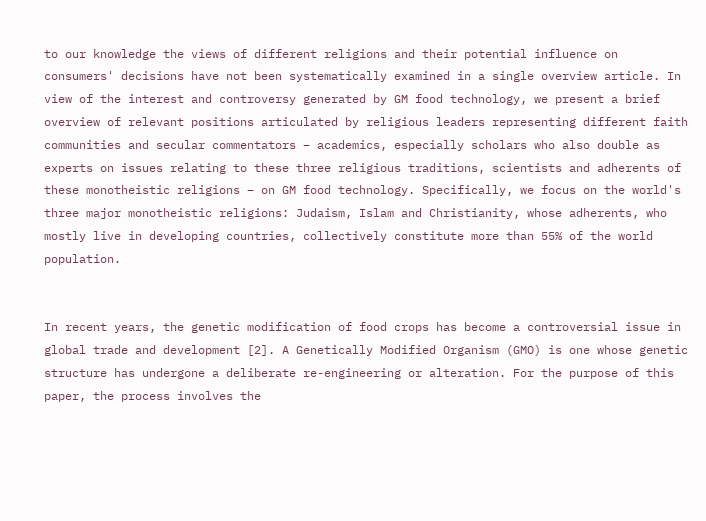to our knowledge the views of different religions and their potential influence on consumers' decisions have not been systematically examined in a single overview article. In view of the interest and controversy generated by GM food technology, we present a brief overview of relevant positions articulated by religious leaders representing different faith communities and secular commentators – academics, especially scholars who also double as experts on issues relating to these three religious traditions, scientists and adherents of these monotheistic religions – on GM food technology. Specifically, we focus on the world's three major monotheistic religions: Judaism, Islam and Christianity, whose adherents, who mostly live in developing countries, collectively constitute more than 55% of the world population.


In recent years, the genetic modification of food crops has become a controversial issue in global trade and development [2]. A Genetically Modified Organism (GMO) is one whose genetic structure has undergone a deliberate re-engineering or alteration. For the purpose of this paper, the process involves the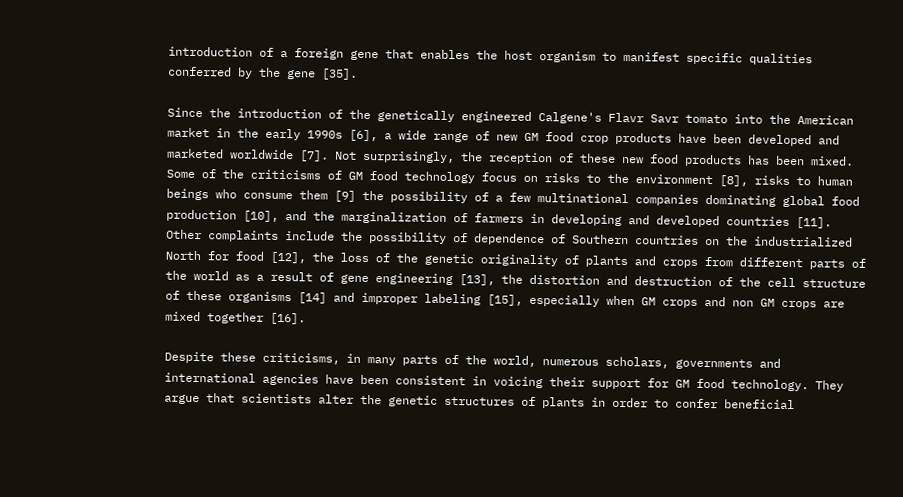introduction of a foreign gene that enables the host organism to manifest specific qualities conferred by the gene [35].

Since the introduction of the genetically engineered Calgene's Flavr Savr tomato into the American market in the early 1990s [6], a wide range of new GM food crop products have been developed and marketed worldwide [7]. Not surprisingly, the reception of these new food products has been mixed. Some of the criticisms of GM food technology focus on risks to the environment [8], risks to human beings who consume them [9] the possibility of a few multinational companies dominating global food production [10], and the marginalization of farmers in developing and developed countries [11]. Other complaints include the possibility of dependence of Southern countries on the industrialized North for food [12], the loss of the genetic originality of plants and crops from different parts of the world as a result of gene engineering [13], the distortion and destruction of the cell structure of these organisms [14] and improper labeling [15], especially when GM crops and non GM crops are mixed together [16].

Despite these criticisms, in many parts of the world, numerous scholars, governments and international agencies have been consistent in voicing their support for GM food technology. They argue that scientists alter the genetic structures of plants in order to confer beneficial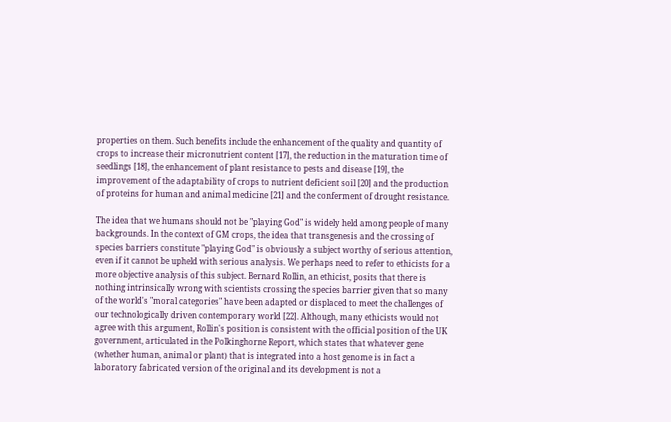properties on them. Such benefits include the enhancement of the quality and quantity of crops to increase their micronutrient content [17], the reduction in the maturation time of seedlings [18], the enhancement of plant resistance to pests and disease [19], the improvement of the adaptability of crops to nutrient deficient soil [20] and the production of proteins for human and animal medicine [21] and the conferment of drought resistance.

The idea that we humans should not be "playing God" is widely held among people of many backgrounds. In the context of GM crops, the idea that transgenesis and the crossing of species barriers constitute "playing God" is obviously a subject worthy of serious attention, even if it cannot be upheld with serious analysis. We perhaps need to refer to ethicists for a more objective analysis of this subject. Bernard Rollin, an ethicist, posits that there is nothing intrinsically wrong with scientists crossing the species barrier given that so many of the world's "moral categories" have been adapted or displaced to meet the challenges of our technologically driven contemporary world [22]. Although, many ethicists would not agree with this argument, Rollin's position is consistent with the official position of the UK government, articulated in the Polkinghorne Report, which states that whatever gene (whether human, animal or plant) that is integrated into a host genome is in fact a laboratory fabricated version of the original and its development is not a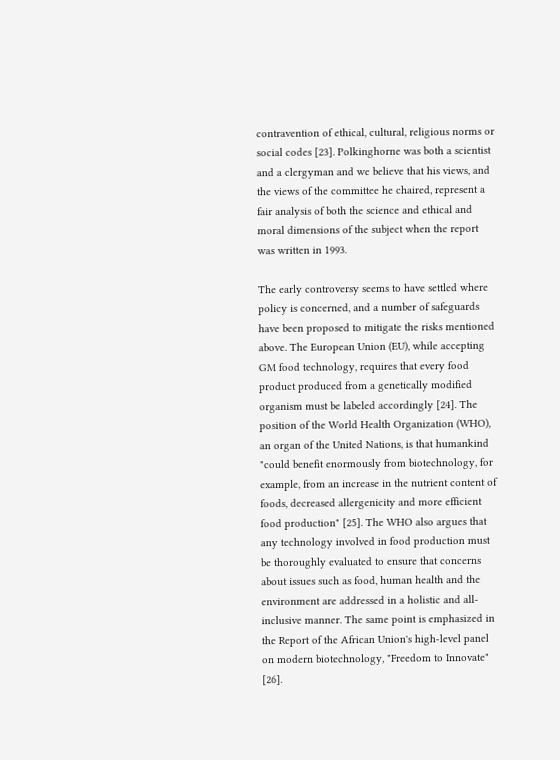contravention of ethical, cultural, religious norms or social codes [23]. Polkinghorne was both a scientist and a clergyman and we believe that his views, and the views of the committee he chaired, represent a fair analysis of both the science and ethical and moral dimensions of the subject when the report was written in 1993.

The early controversy seems to have settled where policy is concerned, and a number of safeguards have been proposed to mitigate the risks mentioned above. The European Union (EU), while accepting GM food technology, requires that every food product produced from a genetically modified organism must be labeled accordingly [24]. The position of the World Health Organization (WHO), an organ of the United Nations, is that humankind "could benefit enormously from biotechnology, for example, from an increase in the nutrient content of foods, decreased allergenicity and more efficient food production" [25]. The WHO also argues that any technology involved in food production must be thoroughly evaluated to ensure that concerns about issues such as food, human health and the environment are addressed in a holistic and all-inclusive manner. The same point is emphasized in the Report of the African Union's high-level panel on modern biotechnology, "Freedom to Innovate" [26].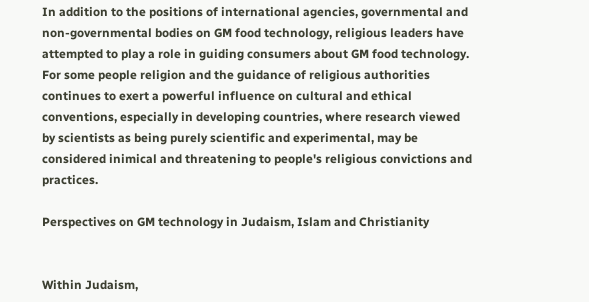In addition to the positions of international agencies, governmental and non-governmental bodies on GM food technology, religious leaders have attempted to play a role in guiding consumers about GM food technology. For some people religion and the guidance of religious authorities continues to exert a powerful influence on cultural and ethical conventions, especially in developing countries, where research viewed by scientists as being purely scientific and experimental, may be considered inimical and threatening to people's religious convictions and practices.

Perspectives on GM technology in Judaism, Islam and Christianity


Within Judaism,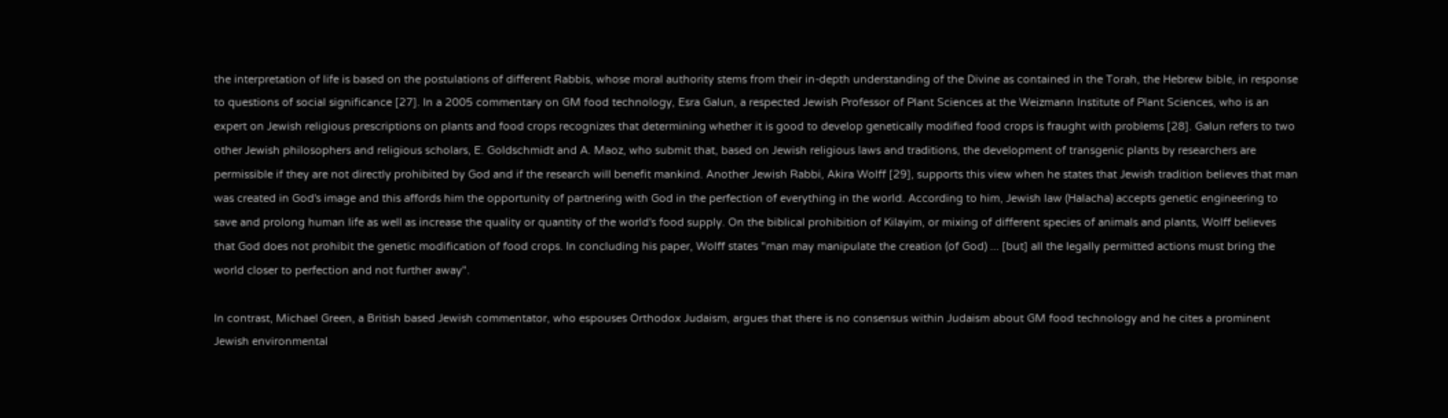the interpretation of life is based on the postulations of different Rabbis, whose moral authority stems from their in-depth understanding of the Divine as contained in the Torah, the Hebrew bible, in response to questions of social significance [27]. In a 2005 commentary on GM food technology, Esra Galun, a respected Jewish Professor of Plant Sciences at the Weizmann Institute of Plant Sciences, who is an expert on Jewish religious prescriptions on plants and food crops recognizes that determining whether it is good to develop genetically modified food crops is fraught with problems [28]. Galun refers to two other Jewish philosophers and religious scholars, E. Goldschmidt and A. Maoz, who submit that, based on Jewish religious laws and traditions, the development of transgenic plants by researchers are permissible if they are not directly prohibited by God and if the research will benefit mankind. Another Jewish Rabbi, Akira Wolff [29], supports this view when he states that Jewish tradition believes that man was created in God's image and this affords him the opportunity of partnering with God in the perfection of everything in the world. According to him, Jewish law (Halacha) accepts genetic engineering to save and prolong human life as well as increase the quality or quantity of the world's food supply. On the biblical prohibition of Kilayim, or mixing of different species of animals and plants, Wolff believes that God does not prohibit the genetic modification of food crops. In concluding his paper, Wolff states "man may manipulate the creation (of God) ... [but] all the legally permitted actions must bring the world closer to perfection and not further away".

In contrast, Michael Green, a British based Jewish commentator, who espouses Orthodox Judaism, argues that there is no consensus within Judaism about GM food technology and he cites a prominent Jewish environmental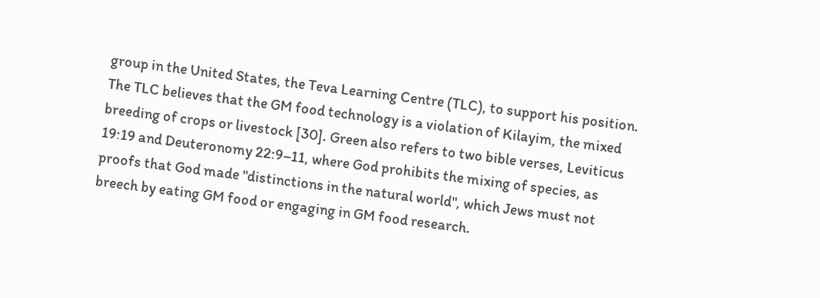group in the United States, the Teva Learning Centre (TLC), to support his position. The TLC believes that the GM food technology is a violation of Kilayim, the mixed breeding of crops or livestock [30]. Green also refers to two bible verses, Leviticus 19:19 and Deuteronomy 22:9–11, where God prohibits the mixing of species, as proofs that God made "distinctions in the natural world", which Jews must not breech by eating GM food or engaging in GM food research.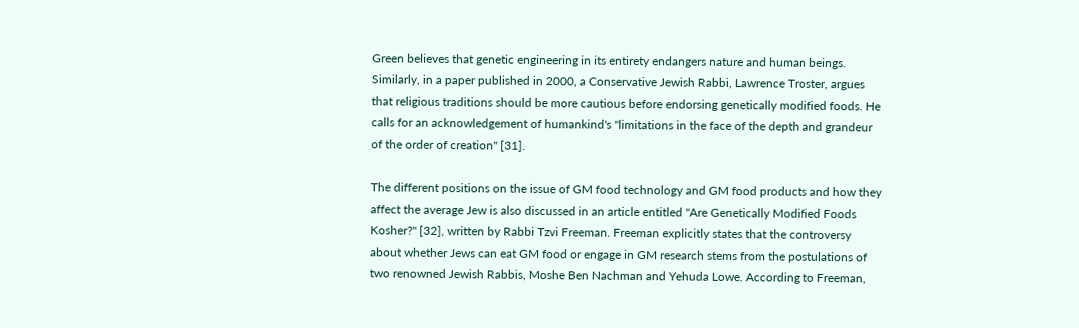Green believes that genetic engineering in its entirety endangers nature and human beings. Similarly, in a paper published in 2000, a Conservative Jewish Rabbi, Lawrence Troster, argues that religious traditions should be more cautious before endorsing genetically modified foods. He calls for an acknowledgement of humankind's "limitations in the face of the depth and grandeur of the order of creation" [31].

The different positions on the issue of GM food technology and GM food products and how they affect the average Jew is also discussed in an article entitled "Are Genetically Modified Foods Kosher?" [32], written by Rabbi Tzvi Freeman. Freeman explicitly states that the controversy about whether Jews can eat GM food or engage in GM research stems from the postulations of two renowned Jewish Rabbis, Moshe Ben Nachman and Yehuda Lowe. According to Freeman,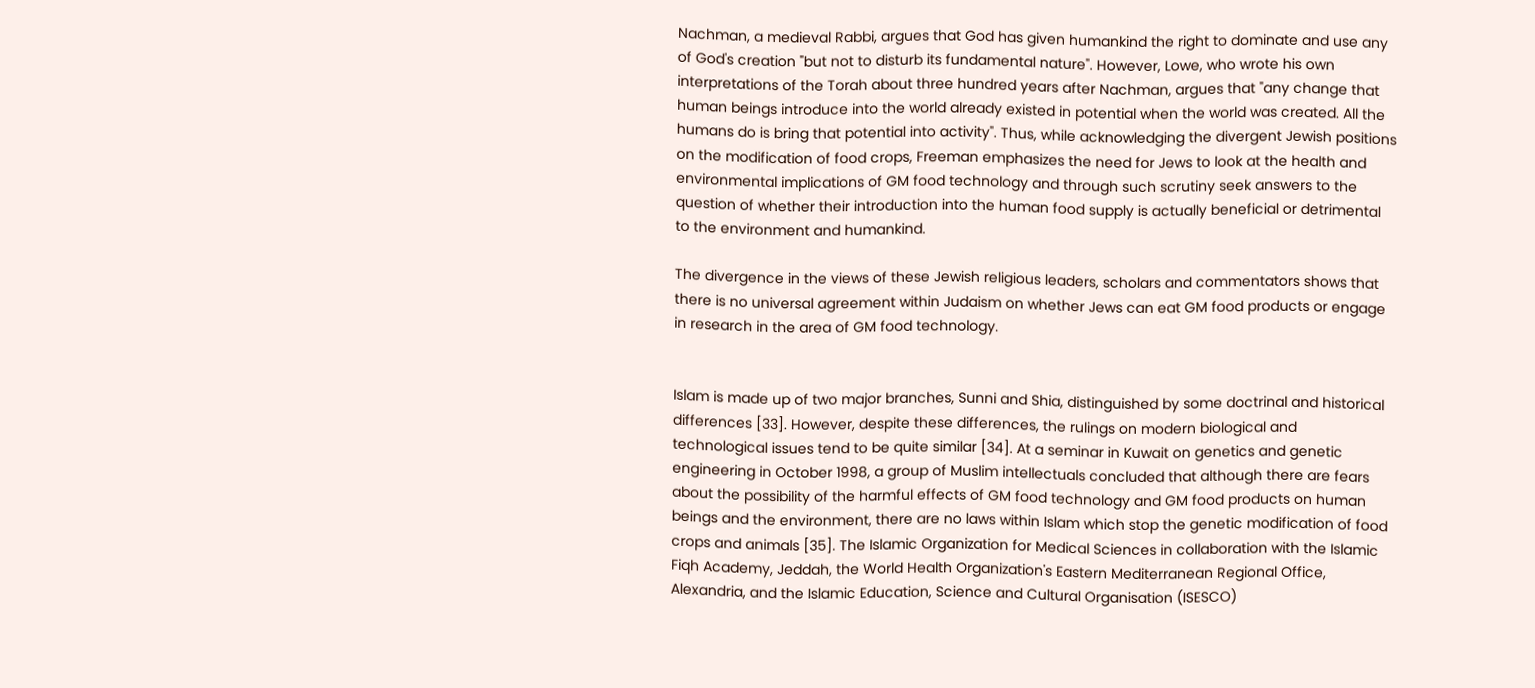Nachman, a medieval Rabbi, argues that God has given humankind the right to dominate and use any of God's creation "but not to disturb its fundamental nature". However, Lowe, who wrote his own interpretations of the Torah about three hundred years after Nachman, argues that "any change that human beings introduce into the world already existed in potential when the world was created. All the humans do is bring that potential into activity". Thus, while acknowledging the divergent Jewish positions on the modification of food crops, Freeman emphasizes the need for Jews to look at the health and environmental implications of GM food technology and through such scrutiny seek answers to the question of whether their introduction into the human food supply is actually beneficial or detrimental to the environment and humankind.

The divergence in the views of these Jewish religious leaders, scholars and commentators shows that there is no universal agreement within Judaism on whether Jews can eat GM food products or engage in research in the area of GM food technology.


Islam is made up of two major branches, Sunni and Shia, distinguished by some doctrinal and historical differences [33]. However, despite these differences, the rulings on modern biological and technological issues tend to be quite similar [34]. At a seminar in Kuwait on genetics and genetic engineering in October 1998, a group of Muslim intellectuals concluded that although there are fears about the possibility of the harmful effects of GM food technology and GM food products on human beings and the environment, there are no laws within Islam which stop the genetic modification of food crops and animals [35]. The Islamic Organization for Medical Sciences in collaboration with the Islamic Fiqh Academy, Jeddah, the World Health Organization's Eastern Mediterranean Regional Office, Alexandria, and the Islamic Education, Science and Cultural Organisation (ISESCO)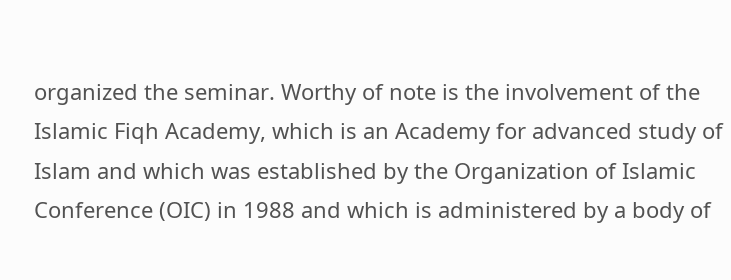organized the seminar. Worthy of note is the involvement of the Islamic Fiqh Academy, which is an Academy for advanced study of Islam and which was established by the Organization of Islamic Conference (OIC) in 1988 and which is administered by a body of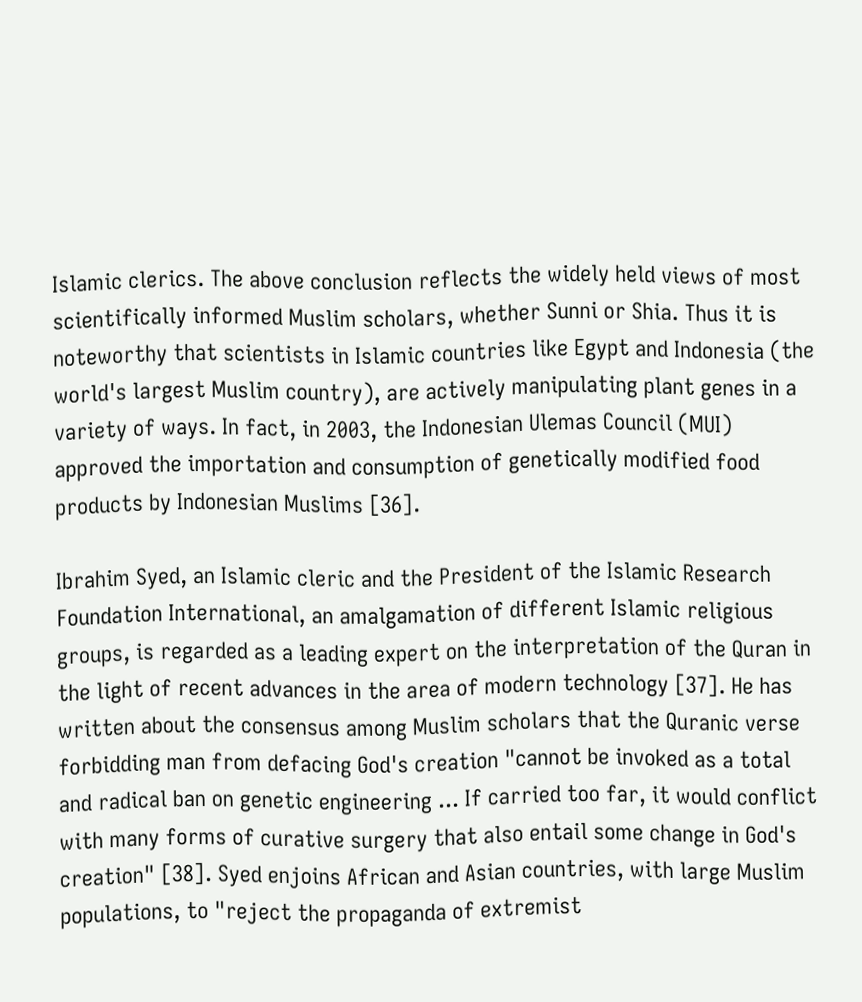Islamic clerics. The above conclusion reflects the widely held views of most scientifically informed Muslim scholars, whether Sunni or Shia. Thus it is noteworthy that scientists in Islamic countries like Egypt and Indonesia (the world's largest Muslim country), are actively manipulating plant genes in a variety of ways. In fact, in 2003, the Indonesian Ulemas Council (MUI) approved the importation and consumption of genetically modified food products by Indonesian Muslims [36].

Ibrahim Syed, an Islamic cleric and the President of the Islamic Research Foundation International, an amalgamation of different Islamic religious groups, is regarded as a leading expert on the interpretation of the Quran in the light of recent advances in the area of modern technology [37]. He has written about the consensus among Muslim scholars that the Quranic verse forbidding man from defacing God's creation "cannot be invoked as a total and radical ban on genetic engineering ... If carried too far, it would conflict with many forms of curative surgery that also entail some change in God's creation" [38]. Syed enjoins African and Asian countries, with large Muslim populations, to "reject the propaganda of extremist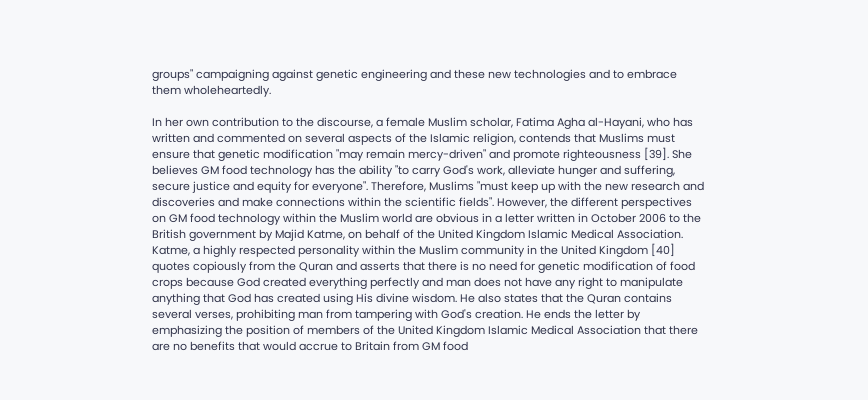groups" campaigning against genetic engineering and these new technologies and to embrace them wholeheartedly.

In her own contribution to the discourse, a female Muslim scholar, Fatima Agha al-Hayani, who has written and commented on several aspects of the Islamic religion, contends that Muslims must ensure that genetic modification "may remain mercy-driven" and promote righteousness [39]. She believes GM food technology has the ability "to carry God's work, alleviate hunger and suffering, secure justice and equity for everyone". Therefore, Muslims "must keep up with the new research and discoveries and make connections within the scientific fields". However, the different perspectives on GM food technology within the Muslim world are obvious in a letter written in October 2006 to the British government by Majid Katme, on behalf of the United Kingdom Islamic Medical Association. Katme, a highly respected personality within the Muslim community in the United Kingdom [40] quotes copiously from the Quran and asserts that there is no need for genetic modification of food crops because God created everything perfectly and man does not have any right to manipulate anything that God has created using His divine wisdom. He also states that the Quran contains several verses, prohibiting man from tampering with God's creation. He ends the letter by emphasizing the position of members of the United Kingdom Islamic Medical Association that there are no benefits that would accrue to Britain from GM food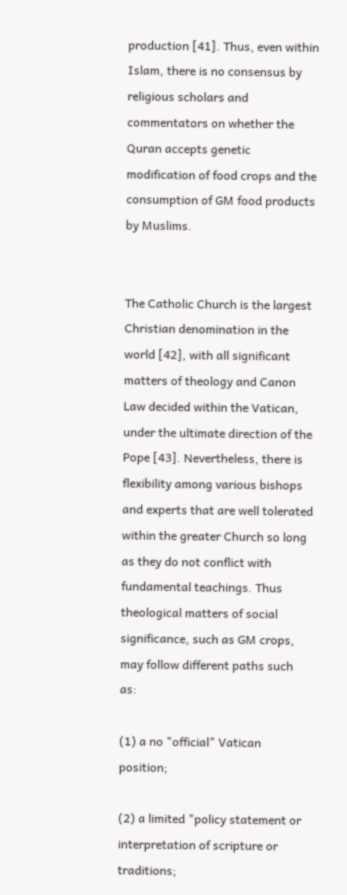production [41]. Thus, even within Islam, there is no consensus by religious scholars and commentators on whether the Quran accepts genetic modification of food crops and the consumption of GM food products by Muslims.


The Catholic Church is the largest Christian denomination in the world [42], with all significant matters of theology and Canon Law decided within the Vatican, under the ultimate direction of the Pope [43]. Nevertheless, there is flexibility among various bishops and experts that are well tolerated within the greater Church so long as they do not conflict with fundamental teachings. Thus theological matters of social significance, such as GM crops, may follow different paths such as:

(1) a no "official" Vatican position;

(2) a limited "policy statement or interpretation of scripture or traditions;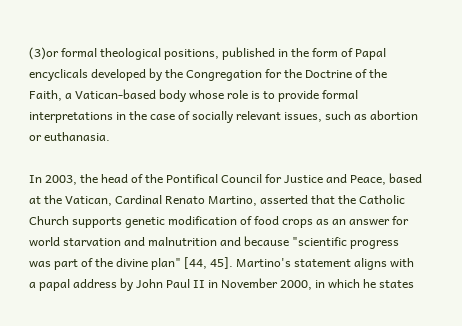(3)or formal theological positions, published in the form of Papal encyclicals developed by the Congregation for the Doctrine of the Faith, a Vatican-based body whose role is to provide formal interpretations in the case of socially relevant issues, such as abortion or euthanasia.

In 2003, the head of the Pontifical Council for Justice and Peace, based at the Vatican, Cardinal Renato Martino, asserted that the Catholic Church supports genetic modification of food crops as an answer for world starvation and malnutrition and because "scientific progress was part of the divine plan" [44, 45]. Martino's statement aligns with a papal address by John Paul II in November 2000, in which he states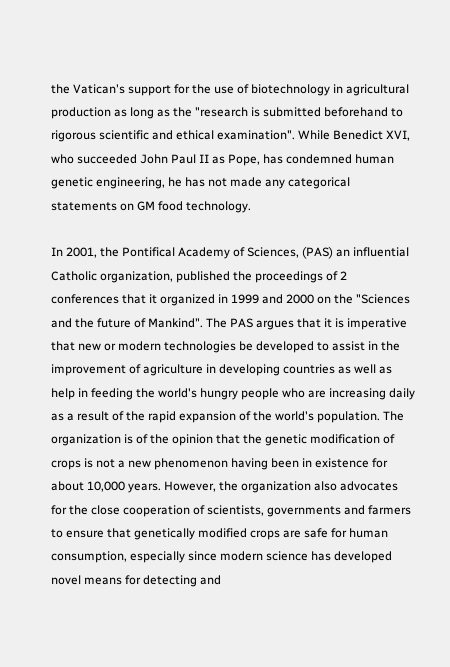the Vatican's support for the use of biotechnology in agricultural production as long as the "research is submitted beforehand to rigorous scientific and ethical examination". While Benedict XVI, who succeeded John Paul II as Pope, has condemned human genetic engineering, he has not made any categorical statements on GM food technology.

In 2001, the Pontifical Academy of Sciences, (PAS) an influential Catholic organization, published the proceedings of 2 conferences that it organized in 1999 and 2000 on the "Sciences and the future of Mankind". The PAS argues that it is imperative that new or modern technologies be developed to assist in the improvement of agriculture in developing countries as well as help in feeding the world's hungry people who are increasing daily as a result of the rapid expansion of the world's population. The organization is of the opinion that the genetic modification of crops is not a new phenomenon having been in existence for about 10,000 years. However, the organization also advocates for the close cooperation of scientists, governments and farmers to ensure that genetically modified crops are safe for human consumption, especially since modern science has developed novel means for detecting and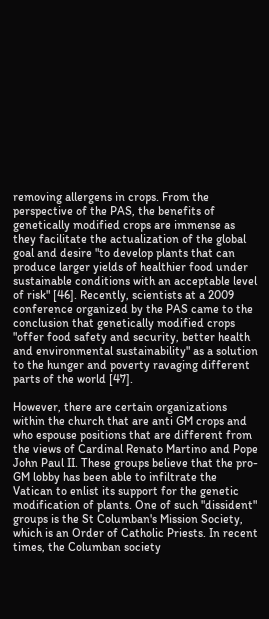removing allergens in crops. From the perspective of the PAS, the benefits of genetically modified crops are immense as they facilitate the actualization of the global goal and desire "to develop plants that can produce larger yields of healthier food under sustainable conditions with an acceptable level of risk" [46]. Recently, scientists at a 2009 conference organized by the PAS came to the conclusion that genetically modified crops "offer food safety and security, better health and environmental sustainability" as a solution to the hunger and poverty ravaging different parts of the world [47].

However, there are certain organizations within the church that are anti GM crops and who espouse positions that are different from the views of Cardinal Renato Martino and Pope John Paul II. These groups believe that the pro-GM lobby has been able to infiltrate the Vatican to enlist its support for the genetic modification of plants. One of such "dissident" groups is the St Columban's Mission Society, which is an Order of Catholic Priests. In recent times, the Columban society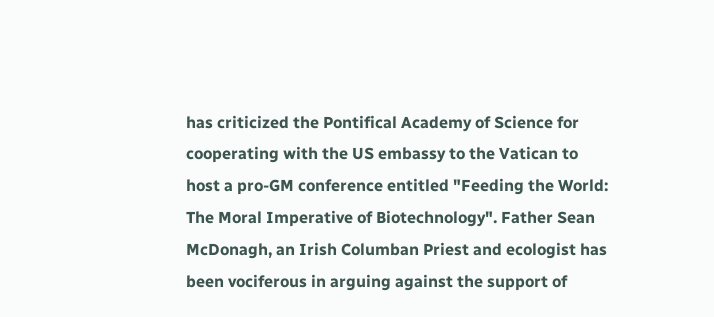has criticized the Pontifical Academy of Science for cooperating with the US embassy to the Vatican to host a pro-GM conference entitled "Feeding the World: The Moral Imperative of Biotechnology". Father Sean McDonagh, an Irish Columban Priest and ecologist has been vociferous in arguing against the support of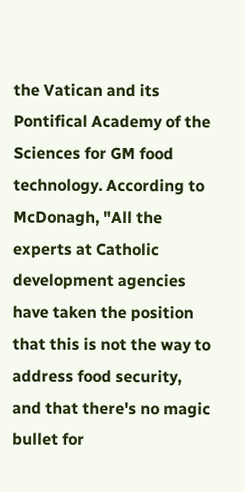the Vatican and its Pontifical Academy of the Sciences for GM food technology. According to McDonagh, "All the experts at Catholic development agencies have taken the position that this is not the way to address food security, and that there's no magic bullet for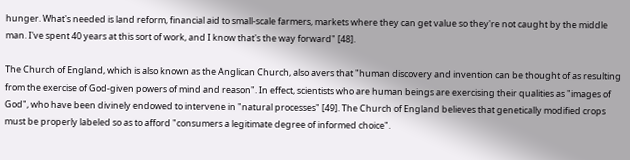hunger. What's needed is land reform, financial aid to small-scale farmers, markets where they can get value so they're not caught by the middle man. I've spent 40 years at this sort of work, and I know that's the way forward" [48].

The Church of England, which is also known as the Anglican Church, also avers that "human discovery and invention can be thought of as resulting from the exercise of God-given powers of mind and reason". In effect, scientists who are human beings are exercising their qualities as "images of God", who have been divinely endowed to intervene in "natural processes" [49]. The Church of England believes that genetically modified crops must be properly labeled so as to afford "consumers a legitimate degree of informed choice".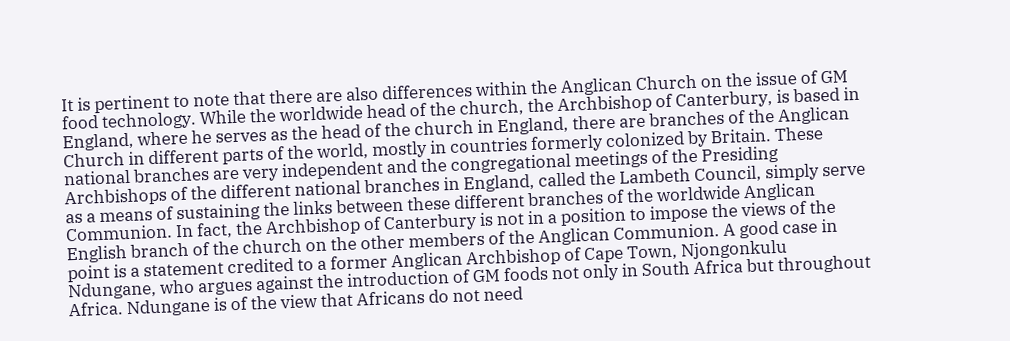It is pertinent to note that there are also differences within the Anglican Church on the issue of GM food technology. While the worldwide head of the church, the Archbishop of Canterbury, is based in England, where he serves as the head of the church in England, there are branches of the Anglican Church in different parts of the world, mostly in countries formerly colonized by Britain. These national branches are very independent and the congregational meetings of the Presiding Archbishops of the different national branches in England, called the Lambeth Council, simply serve as a means of sustaining the links between these different branches of the worldwide Anglican Communion. In fact, the Archbishop of Canterbury is not in a position to impose the views of the English branch of the church on the other members of the Anglican Communion. A good case in point is a statement credited to a former Anglican Archbishop of Cape Town, Njongonkulu Ndungane, who argues against the introduction of GM foods not only in South Africa but throughout Africa. Ndungane is of the view that Africans do not need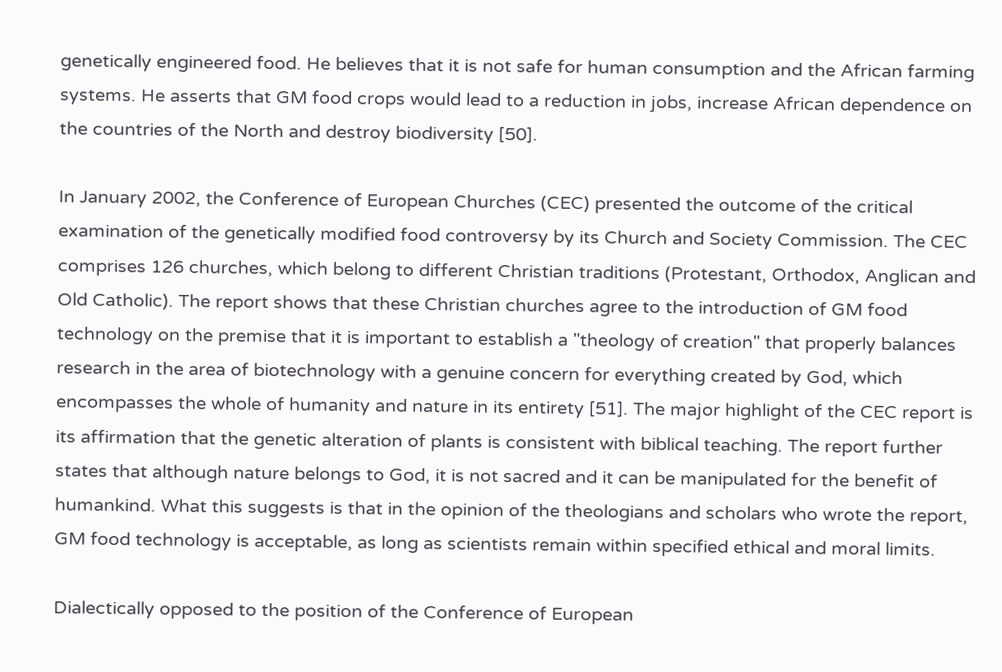genetically engineered food. He believes that it is not safe for human consumption and the African farming systems. He asserts that GM food crops would lead to a reduction in jobs, increase African dependence on the countries of the North and destroy biodiversity [50].

In January 2002, the Conference of European Churches (CEC) presented the outcome of the critical examination of the genetically modified food controversy by its Church and Society Commission. The CEC comprises 126 churches, which belong to different Christian traditions (Protestant, Orthodox, Anglican and Old Catholic). The report shows that these Christian churches agree to the introduction of GM food technology on the premise that it is important to establish a "theology of creation" that properly balances research in the area of biotechnology with a genuine concern for everything created by God, which encompasses the whole of humanity and nature in its entirety [51]. The major highlight of the CEC report is its affirmation that the genetic alteration of plants is consistent with biblical teaching. The report further states that although nature belongs to God, it is not sacred and it can be manipulated for the benefit of humankind. What this suggests is that in the opinion of the theologians and scholars who wrote the report, GM food technology is acceptable, as long as scientists remain within specified ethical and moral limits.

Dialectically opposed to the position of the Conference of European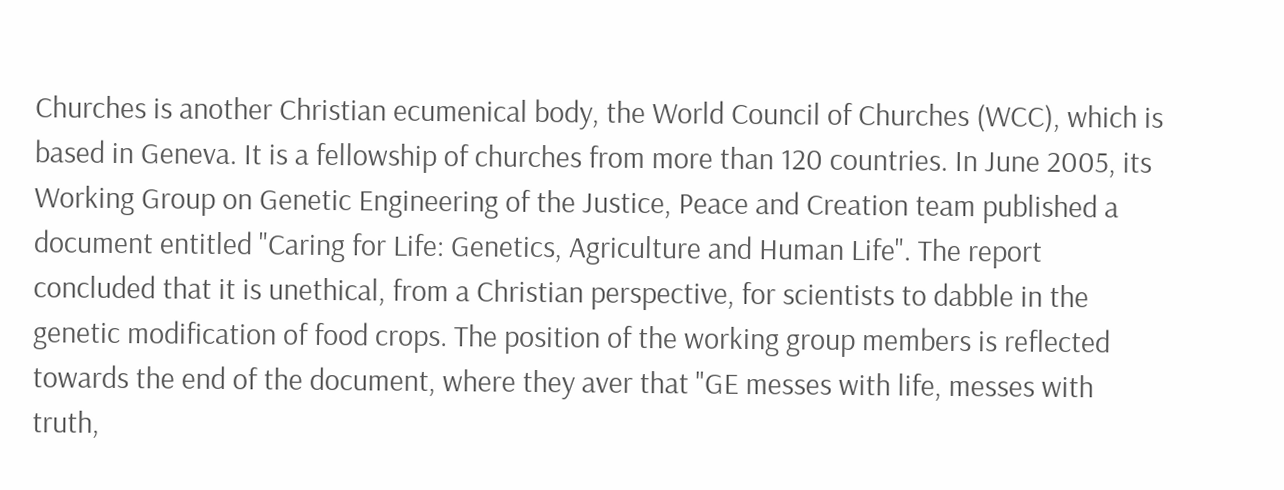Churches is another Christian ecumenical body, the World Council of Churches (WCC), which is based in Geneva. It is a fellowship of churches from more than 120 countries. In June 2005, its Working Group on Genetic Engineering of the Justice, Peace and Creation team published a document entitled "Caring for Life: Genetics, Agriculture and Human Life". The report concluded that it is unethical, from a Christian perspective, for scientists to dabble in the genetic modification of food crops. The position of the working group members is reflected towards the end of the document, where they aver that "GE messes with life, messes with truth,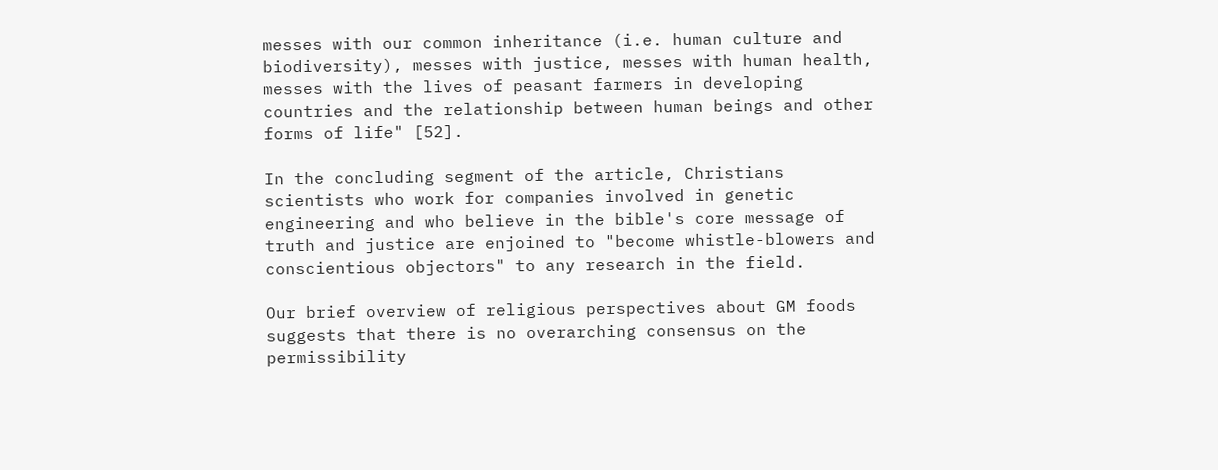messes with our common inheritance (i.e. human culture and biodiversity), messes with justice, messes with human health, messes with the lives of peasant farmers in developing countries and the relationship between human beings and other forms of life" [52].

In the concluding segment of the article, Christians scientists who work for companies involved in genetic engineering and who believe in the bible's core message of truth and justice are enjoined to "become whistle-blowers and conscientious objectors" to any research in the field.

Our brief overview of religious perspectives about GM foods suggests that there is no overarching consensus on the permissibility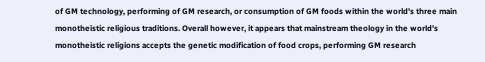of GM technology, performing of GM research, or consumption of GM foods within the world's three main monotheistic religious traditions. Overall however, it appears that mainstream theology in the world's monotheistic religions accepts the genetic modification of food crops, performing GM research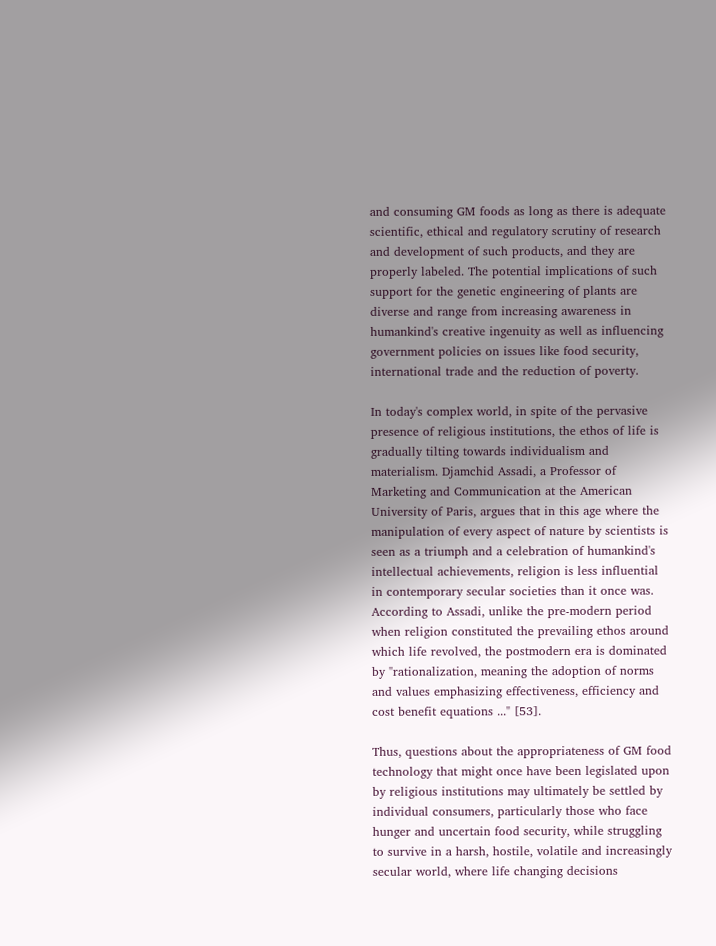and consuming GM foods as long as there is adequate scientific, ethical and regulatory scrutiny of research and development of such products, and they are properly labeled. The potential implications of such support for the genetic engineering of plants are diverse and range from increasing awareness in humankind's creative ingenuity as well as influencing government policies on issues like food security, international trade and the reduction of poverty.

In today's complex world, in spite of the pervasive presence of religious institutions, the ethos of life is gradually tilting towards individualism and materialism. Djamchid Assadi, a Professor of Marketing and Communication at the American University of Paris, argues that in this age where the manipulation of every aspect of nature by scientists is seen as a triumph and a celebration of humankind's intellectual achievements, religion is less influential in contemporary secular societies than it once was. According to Assadi, unlike the pre-modern period when religion constituted the prevailing ethos around which life revolved, the postmodern era is dominated by "rationalization, meaning the adoption of norms and values emphasizing effectiveness, efficiency and cost benefit equations ..." [53].

Thus, questions about the appropriateness of GM food technology that might once have been legislated upon by religious institutions may ultimately be settled by individual consumers, particularly those who face hunger and uncertain food security, while struggling to survive in a harsh, hostile, volatile and increasingly secular world, where life changing decisions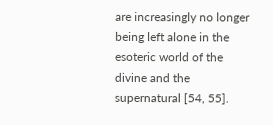are increasingly no longer being left alone in the esoteric world of the divine and the supernatural [54, 55].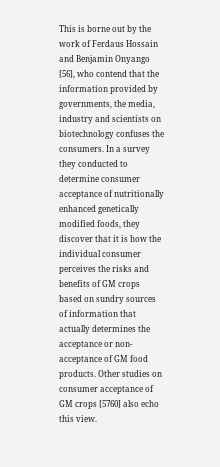This is borne out by the work of Ferdaus Hossain and Benjamin Onyango [56], who contend that the information provided by governments, the media, industry and scientists on biotechnology confuses the consumers. In a survey they conducted to determine consumer acceptance of nutritionally enhanced genetically modified foods, they discover that it is how the individual consumer perceives the risks and benefits of GM crops based on sundry sources of information that actually determines the acceptance or non-acceptance of GM food products. Other studies on consumer acceptance of GM crops [5760] also echo this view.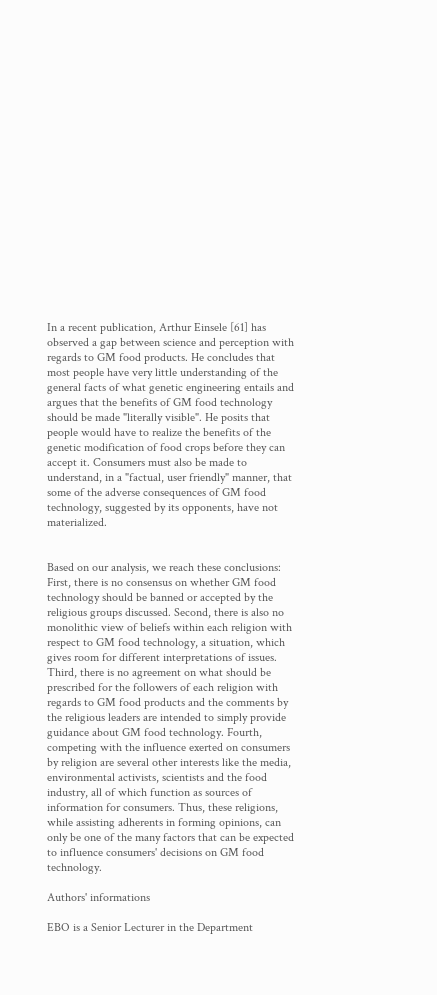In a recent publication, Arthur Einsele [61] has observed a gap between science and perception with regards to GM food products. He concludes that most people have very little understanding of the general facts of what genetic engineering entails and argues that the benefits of GM food technology should be made "literally visible". He posits that people would have to realize the benefits of the genetic modification of food crops before they can accept it. Consumers must also be made to understand, in a "factual, user friendly" manner, that some of the adverse consequences of GM food technology, suggested by its opponents, have not materialized.


Based on our analysis, we reach these conclusions: First, there is no consensus on whether GM food technology should be banned or accepted by the religious groups discussed. Second, there is also no monolithic view of beliefs within each religion with respect to GM food technology, a situation, which gives room for different interpretations of issues. Third, there is no agreement on what should be prescribed for the followers of each religion with regards to GM food products and the comments by the religious leaders are intended to simply provide guidance about GM food technology. Fourth, competing with the influence exerted on consumers by religion are several other interests like the media, environmental activists, scientists and the food industry, all of which function as sources of information for consumers. Thus, these religions, while assisting adherents in forming opinions, can only be one of the many factors that can be expected to influence consumers' decisions on GM food technology.

Authors' informations

EBO is a Senior Lecturer in the Department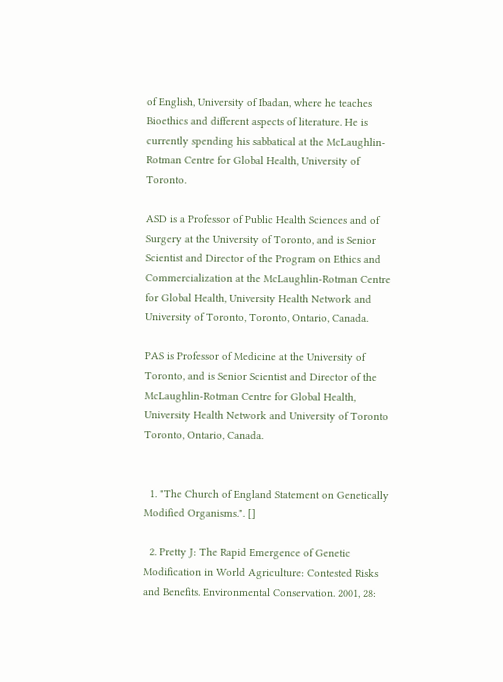of English, University of Ibadan, where he teaches Bioethics and different aspects of literature. He is currently spending his sabbatical at the McLaughlin-Rotman Centre for Global Health, University of Toronto.

ASD is a Professor of Public Health Sciences and of Surgery at the University of Toronto, and is Senior Scientist and Director of the Program on Ethics and Commercialization at the McLaughlin-Rotman Centre for Global Health, University Health Network and University of Toronto, Toronto, Ontario, Canada.

PAS is Professor of Medicine at the University of Toronto, and is Senior Scientist and Director of the McLaughlin-Rotman Centre for Global Health, University Health Network and University of Toronto Toronto, Ontario, Canada.


  1. "The Church of England Statement on Genetically Modified Organisms.". []

  2. Pretty J: The Rapid Emergence of Genetic Modification in World Agriculture: Contested Risks and Benefits. Environmental Conservation. 2001, 28: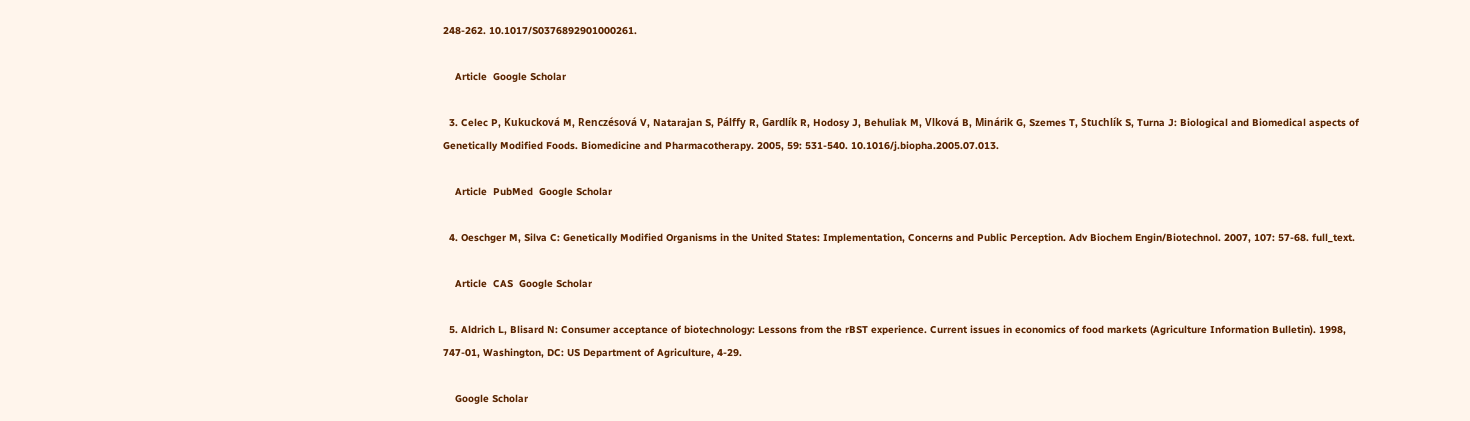248-262. 10.1017/S0376892901000261.

    Article  Google Scholar

  3. Celec P, Kukucková M, Renczésová V, Natarajan S, Pálffy R, Gardlík R, Hodosy J, Behuliak M, Vlková B, Minárik G, Szemes T, Stuchlík S, Turna J: Biological and Biomedical aspects of Genetically Modified Foods. Biomedicine and Pharmacotherapy. 2005, 59: 531-540. 10.1016/j.biopha.2005.07.013.

    Article  PubMed  Google Scholar

  4. Oeschger M, Silva C: Genetically Modified Organisms in the United States: Implementation, Concerns and Public Perception. Adv Biochem Engin/Biotechnol. 2007, 107: 57-68. full_text.

    Article  CAS  Google Scholar

  5. Aldrich L, Blisard N: Consumer acceptance of biotechnology: Lessons from the rBST experience. Current issues in economics of food markets (Agriculture Information Bulletin). 1998, 747-01, Washington, DC: US Department of Agriculture, 4-29.

    Google Scholar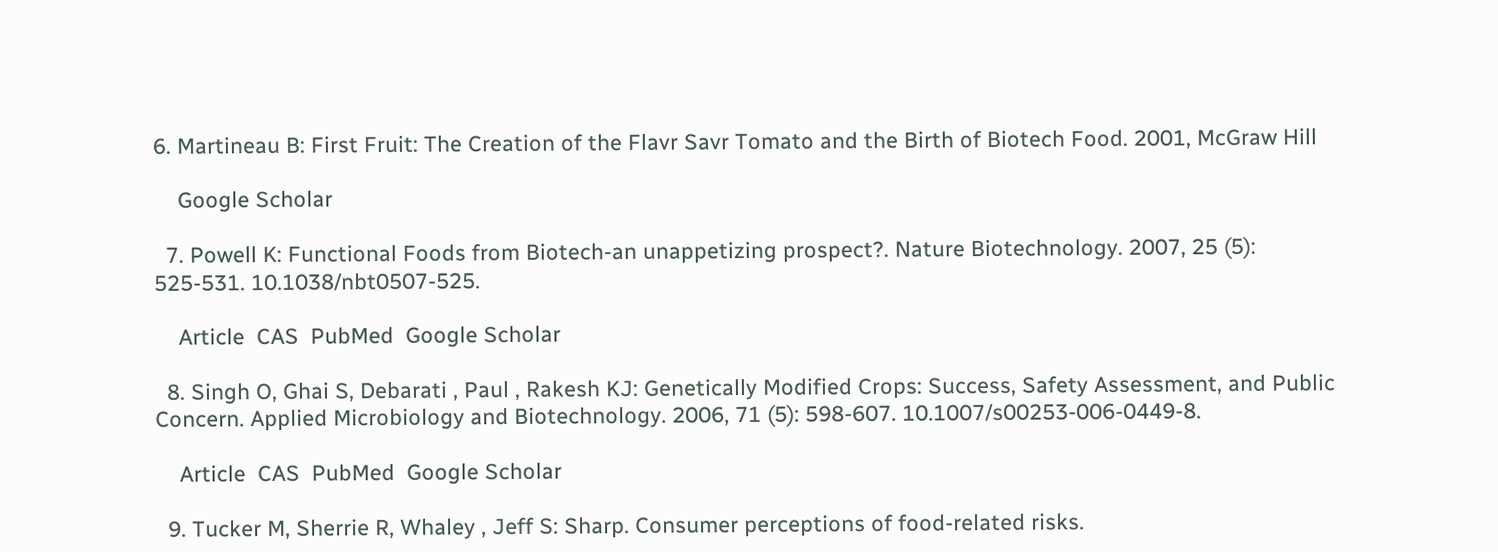6. Martineau B: First Fruit: The Creation of the Flavr Savr Tomato and the Birth of Biotech Food. 2001, McGraw Hill

    Google Scholar

  7. Powell K: Functional Foods from Biotech-an unappetizing prospect?. Nature Biotechnology. 2007, 25 (5): 525-531. 10.1038/nbt0507-525.

    Article  CAS  PubMed  Google Scholar

  8. Singh O, Ghai S, Debarati , Paul , Rakesh KJ: Genetically Modified Crops: Success, Safety Assessment, and Public Concern. Applied Microbiology and Biotechnology. 2006, 71 (5): 598-607. 10.1007/s00253-006-0449-8.

    Article  CAS  PubMed  Google Scholar

  9. Tucker M, Sherrie R, Whaley , Jeff S: Sharp. Consumer perceptions of food-related risks.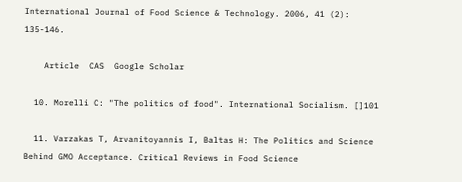International Journal of Food Science & Technology. 2006, 41 (2): 135-146.

    Article  CAS  Google Scholar

  10. Morelli C: "The politics of food". International Socialism. []101

  11. Varzakas T, Arvanitoyannis I, Baltas H: The Politics and Science Behind GMO Acceptance. Critical Reviews in Food Science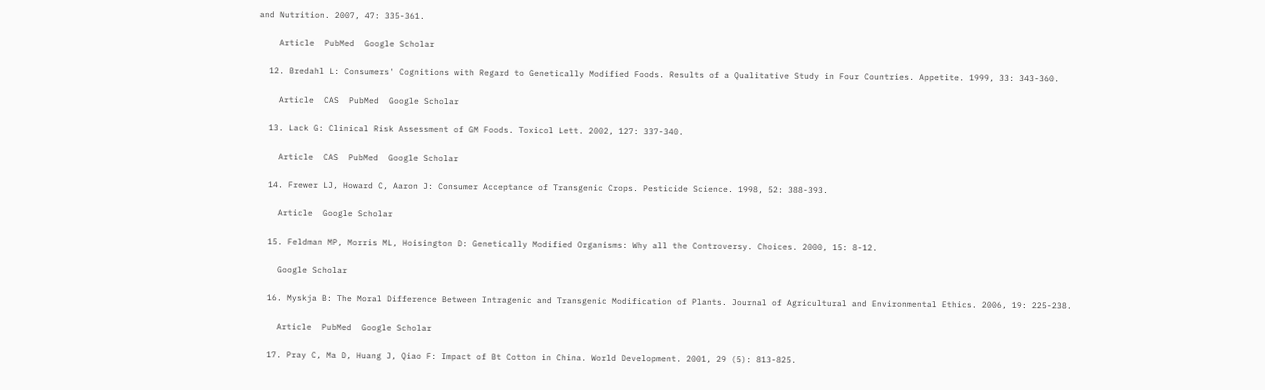and Nutrition. 2007, 47: 335-361.

    Article  PubMed  Google Scholar

  12. Bredahl L: Consumers' Cognitions with Regard to Genetically Modified Foods. Results of a Qualitative Study in Four Countries. Appetite. 1999, 33: 343-360.

    Article  CAS  PubMed  Google Scholar

  13. Lack G: Clinical Risk Assessment of GM Foods. Toxicol Lett. 2002, 127: 337-340.

    Article  CAS  PubMed  Google Scholar

  14. Frewer LJ, Howard C, Aaron J: Consumer Acceptance of Transgenic Crops. Pesticide Science. 1998, 52: 388-393.

    Article  Google Scholar

  15. Feldman MP, Morris ML, Hoisington D: Genetically Modified Organisms: Why all the Controversy. Choices. 2000, 15: 8-12.

    Google Scholar

  16. Myskja B: The Moral Difference Between Intragenic and Transgenic Modification of Plants. Journal of Agricultural and Environmental Ethics. 2006, 19: 225-238.

    Article  PubMed  Google Scholar

  17. Pray C, Ma D, Huang J, Qiao F: Impact of Bt Cotton in China. World Development. 2001, 29 (5): 813-825.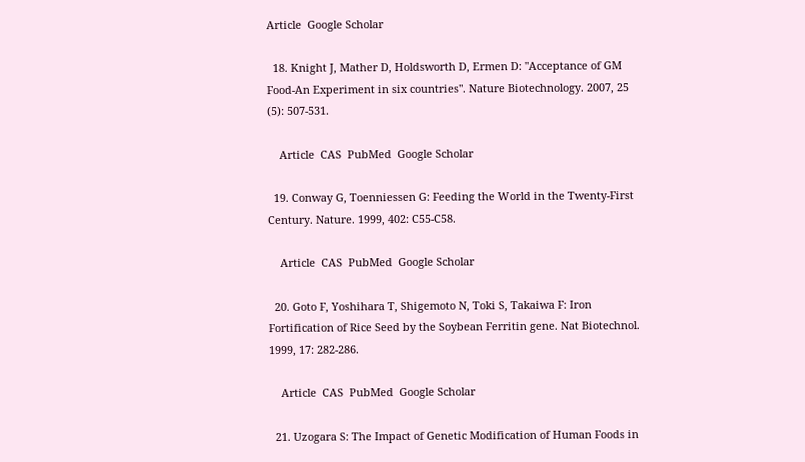Article  Google Scholar

  18. Knight J, Mather D, Holdsworth D, Ermen D: "Acceptance of GM Food-An Experiment in six countries". Nature Biotechnology. 2007, 25 (5): 507-531.

    Article  CAS  PubMed  Google Scholar

  19. Conway G, Toenniessen G: Feeding the World in the Twenty-First Century. Nature. 1999, 402: C55-C58.

    Article  CAS  PubMed  Google Scholar

  20. Goto F, Yoshihara T, Shigemoto N, Toki S, Takaiwa F: Iron Fortification of Rice Seed by the Soybean Ferritin gene. Nat Biotechnol. 1999, 17: 282-286.

    Article  CAS  PubMed  Google Scholar

  21. Uzogara S: The Impact of Genetic Modification of Human Foods in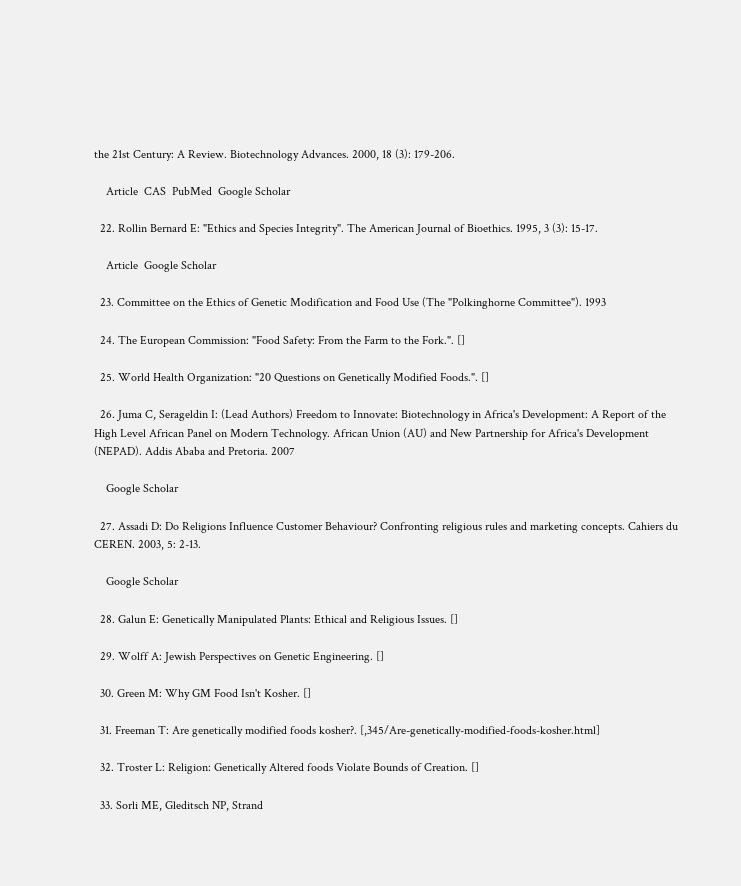the 21st Century: A Review. Biotechnology Advances. 2000, 18 (3): 179-206.

    Article  CAS  PubMed  Google Scholar

  22. Rollin Bernard E: "Ethics and Species Integrity". The American Journal of Bioethics. 1995, 3 (3): 15-17.

    Article  Google Scholar

  23. Committee on the Ethics of Genetic Modification and Food Use (The "Polkinghorne Committee"). 1993

  24. The European Commission: "Food Safety: From the Farm to the Fork.". []

  25. World Health Organization: "20 Questions on Genetically Modified Foods.". []

  26. Juma C, Serageldin I: (Lead Authors) Freedom to Innovate: Biotechnology in Africa's Development: A Report of the High Level African Panel on Modern Technology. African Union (AU) and New Partnership for Africa's Development (NEPAD). Addis Ababa and Pretoria. 2007

    Google Scholar

  27. Assadi D: Do Religions Influence Customer Behaviour? Confronting religious rules and marketing concepts. Cahiers du CEREN. 2003, 5: 2-13.

    Google Scholar

  28. Galun E: Genetically Manipulated Plants: Ethical and Religious Issues. []

  29. Wolff A: Jewish Perspectives on Genetic Engineering. []

  30. Green M: Why GM Food Isn't Kosher. []

  31. Freeman T: Are genetically modified foods kosher?. [,345/Are-genetically-modified-foods-kosher.html]

  32. Troster L: Religion: Genetically Altered foods Violate Bounds of Creation. []

  33. Sorli ME, Gleditsch NP, Strand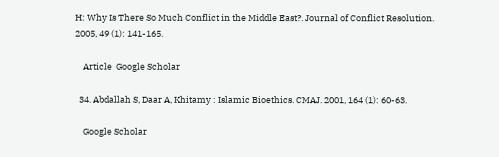H: Why Is There So Much Conflict in the Middle East?. Journal of Conflict Resolution. 2005, 49 (1): 141-165.

    Article  Google Scholar

  34. Abdallah S, Daar A, Khitamy : Islamic Bioethics. CMAJ. 2001, 164 (1): 60-63.

    Google Scholar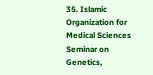35. Islamic Organization for Medical Sciences Seminar on Genetics,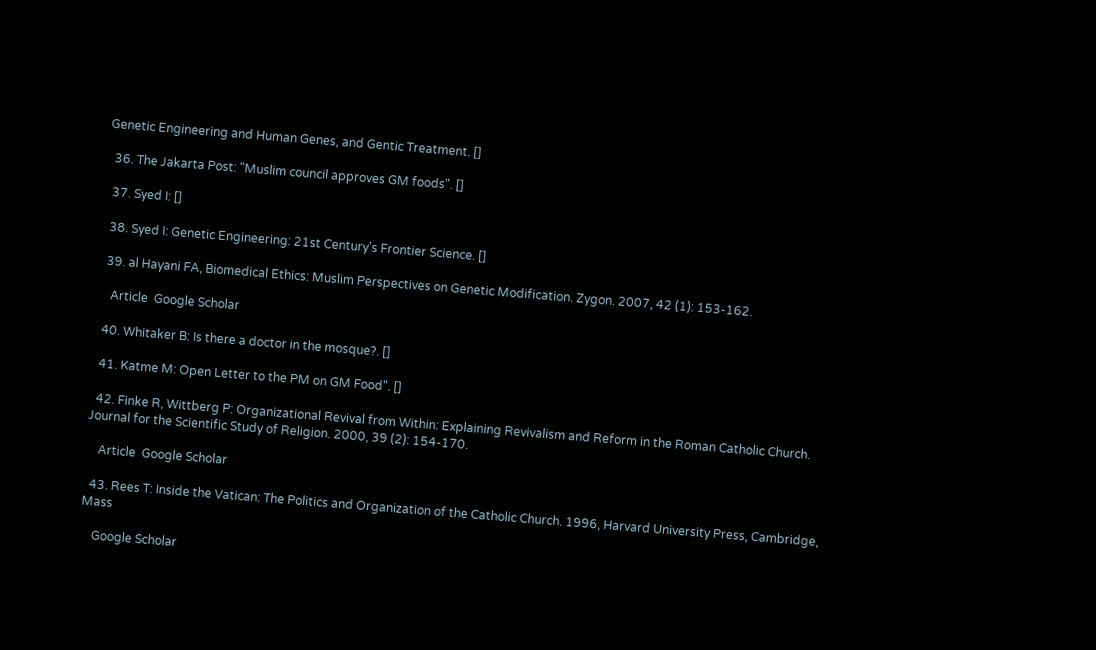Genetic Engineering and Human Genes, and Gentic Treatment. []

  36. The Jakarta Post: "Muslim council approves GM foods". []

  37. Syed I: []

  38. Syed I: Genetic Engineering: 21st Century's Frontier Science. []

  39. al Hayani FA, Biomedical Ethics: Muslim Perspectives on Genetic Modification. Zygon. 2007, 42 (1): 153-162.

    Article  Google Scholar

  40. Whitaker B: Is there a doctor in the mosque?. []

  41. Katme M: Open Letter to the PM on GM Food". []

  42. Finke R, Wittberg P: Organizational Revival from Within: Explaining Revivalism and Reform in the Roman Catholic Church. Journal for the Scientific Study of Religion. 2000, 39 (2): 154-170.

    Article  Google Scholar

  43. Rees T: Inside the Vatican: The Politics and Organization of the Catholic Church. 1996, Harvard University Press, Cambridge, Mass

    Google Scholar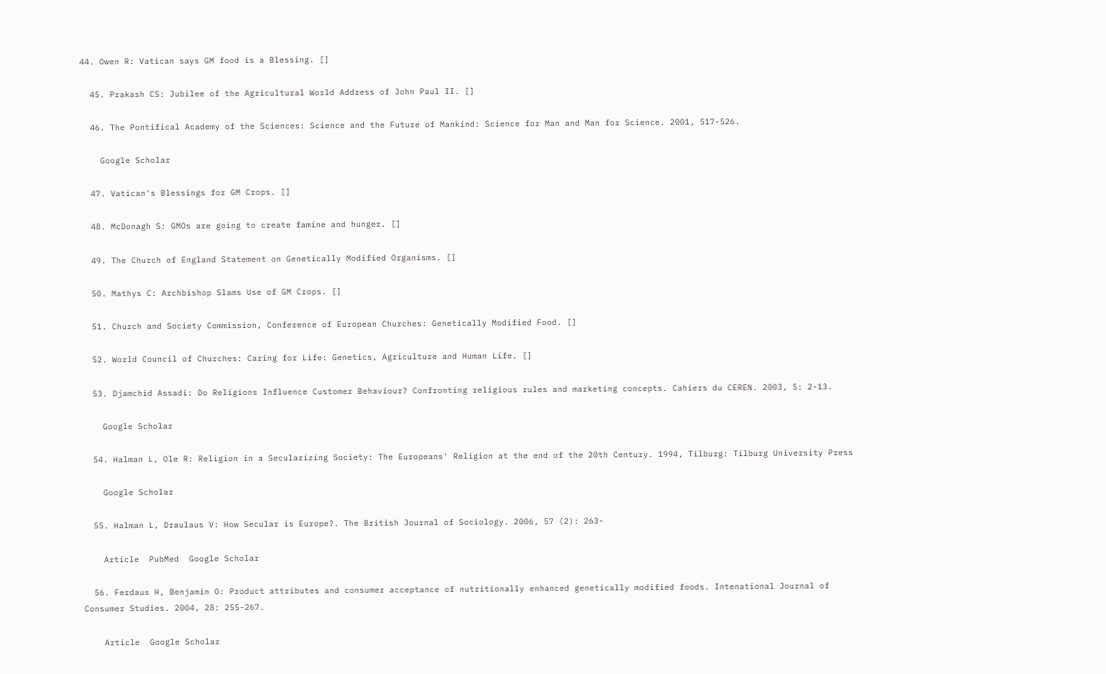44. Owen R: Vatican says GM food is a Blessing. []

  45. Prakash CS: Jubilee of the Agricultural World Address of John Paul II. []

  46. The Pontifical Academy of the Sciences: Science and the Future of Mankind: Science for Man and Man for Science. 2001, 517-526.

    Google Scholar

  47. Vatican's Blessings for GM Crops. []

  48. McDonagh S: GMOs are going to create famine and hunger. []

  49. The Church of England Statement on Genetically Modified Organisms. []

  50. Mathys C: Archbishop Slams Use of GM Crops. []

  51. Church and Society Commission, Conference of European Churches: Genetically Modified Food. []

  52. World Council of Churches: Caring for Life: Genetics, Agriculture and Human Life. []

  53. Djamchid Assadi: Do Religions Influence Customer Behaviour? Confronting religious rules and marketing concepts. Cahiers du CEREN. 2003, 5: 2-13.

    Google Scholar

  54. Halman L, Ole R: Religion in a Secularizing Society: The Europeans' Religion at the end of the 20th Century. 1994, Tilburg: Tilburg University Press

    Google Scholar

  55. Halman L, Draulaus V: How Secular is Europe?. The British Journal of Sociology. 2006, 57 (2): 263-

    Article  PubMed  Google Scholar

  56. Ferdaus H, Benjamin O: Product attributes and consumer acceptance of nutritionally enhanced genetically modified foods. Intenational Journal of Consumer Studies. 2004, 28: 255-267.

    Article  Google Scholar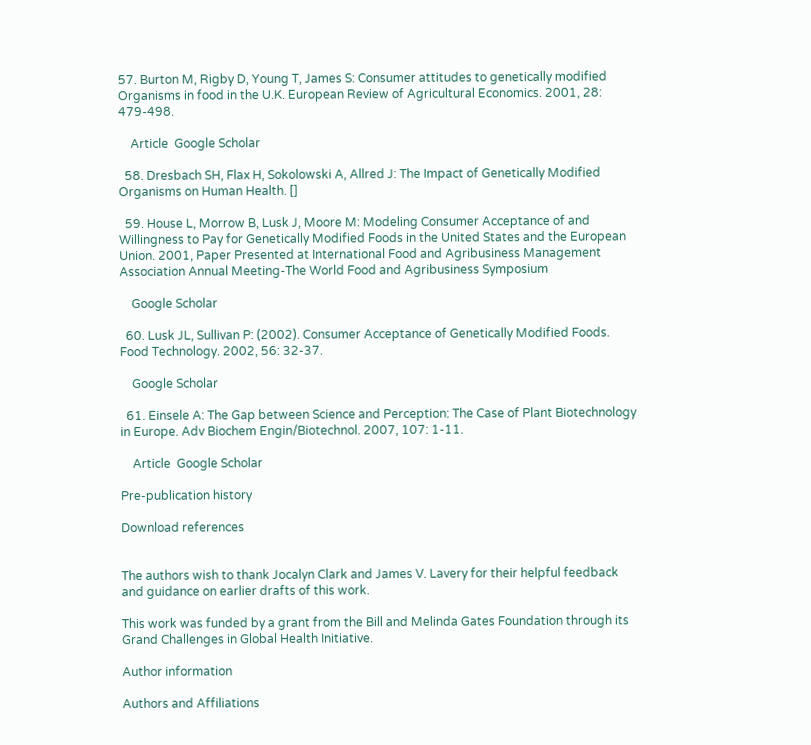57. Burton M, Rigby D, Young T, James S: Consumer attitudes to genetically modified Organisms in food in the U.K. European Review of Agricultural Economics. 2001, 28: 479-498.

    Article  Google Scholar

  58. Dresbach SH, Flax H, Sokolowski A, Allred J: The Impact of Genetically Modified Organisms on Human Health. []

  59. House L, Morrow B, Lusk J, Moore M: Modeling Consumer Acceptance of and Willingness to Pay for Genetically Modified Foods in the United States and the European Union. 2001, Paper Presented at International Food and Agribusiness Management Association Annual Meeting-The World Food and Agribusiness Symposium

    Google Scholar

  60. Lusk JL, Sullivan P: (2002). Consumer Acceptance of Genetically Modified Foods. Food Technology. 2002, 56: 32-37.

    Google Scholar

  61. Einsele A: The Gap between Science and Perception: The Case of Plant Biotechnology in Europe. Adv Biochem Engin/Biotechnol. 2007, 107: 1-11.

    Article  Google Scholar

Pre-publication history

Download references


The authors wish to thank Jocalyn Clark and James V. Lavery for their helpful feedback and guidance on earlier drafts of this work.

This work was funded by a grant from the Bill and Melinda Gates Foundation through its Grand Challenges in Global Health Initiative.

Author information

Authors and Affiliations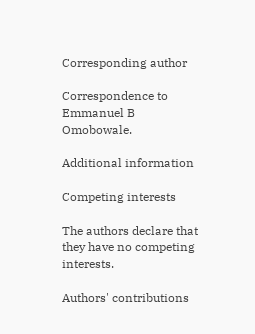Corresponding author

Correspondence to Emmanuel B Omobowale.

Additional information

Competing interests

The authors declare that they have no competing interests.

Authors' contributions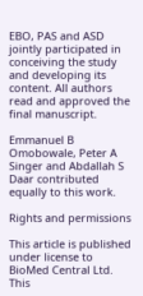EBO, PAS and ASD jointly participated in conceiving the study and developing its content. All authors read and approved the final manuscript.

Emmanuel B Omobowale, Peter A Singer and Abdallah S Daar contributed equally to this work.

Rights and permissions

This article is published under license to BioMed Central Ltd. This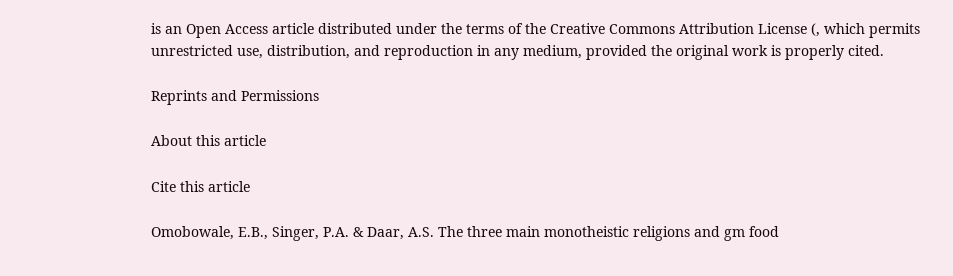is an Open Access article distributed under the terms of the Creative Commons Attribution License (, which permits unrestricted use, distribution, and reproduction in any medium, provided the original work is properly cited.

Reprints and Permissions

About this article

Cite this article

Omobowale, E.B., Singer, P.A. & Daar, A.S. The three main monotheistic religions and gm food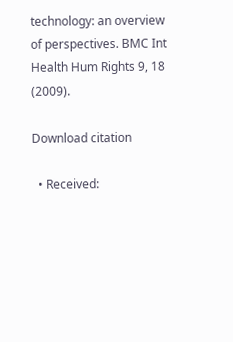technology: an overview of perspectives. BMC Int Health Hum Rights 9, 18 (2009).

Download citation

  • Received: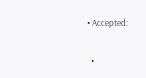• Accepted:

  •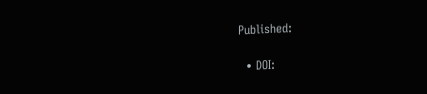Published:

  • DOI: